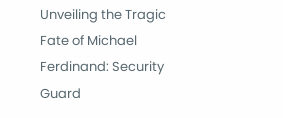Unveiling the Tragic Fate of Michael Ferdinand: Security Guard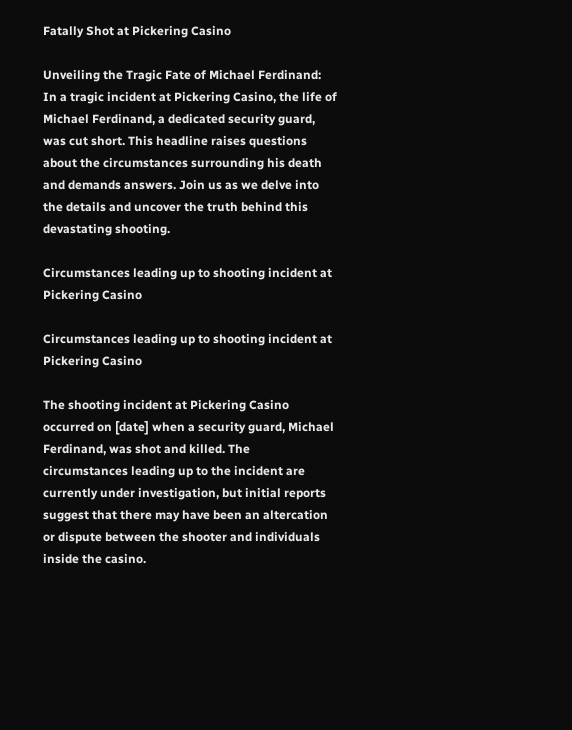Fatally Shot at Pickering Casino

Unveiling the Tragic Fate of Michael Ferdinand: In a tragic incident at Pickering Casino, the life of Michael Ferdinand, a dedicated security guard, was cut short. This headline raises questions about the circumstances surrounding his death and demands answers. Join us as we delve into the details and uncover the truth behind this devastating shooting.

Circumstances leading up to shooting incident at Pickering Casino

Circumstances leading up to shooting incident at Pickering Casino

The shooting incident at Pickering Casino occurred on [date] when a security guard, Michael Ferdinand, was shot and killed. The circumstances leading up to the incident are currently under investigation, but initial reports suggest that there may have been an altercation or dispute between the shooter and individuals inside the casino.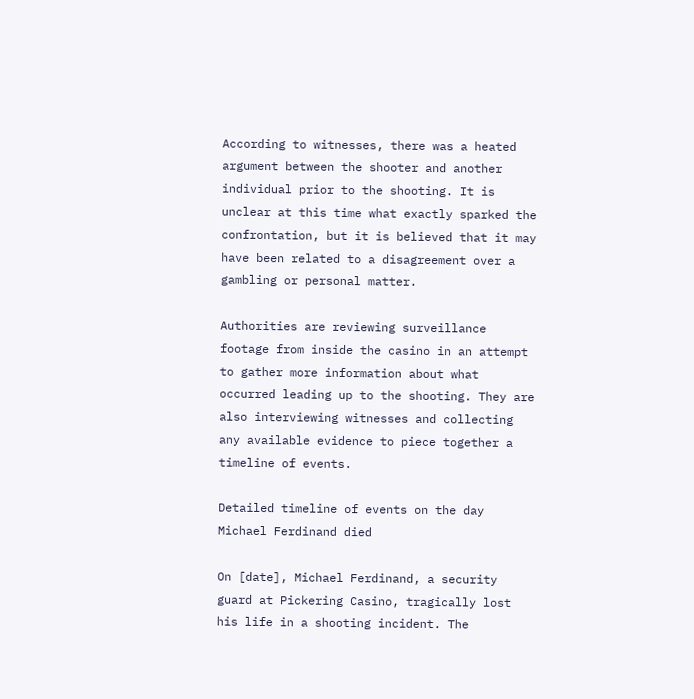According to witnesses, there was a heated argument between the shooter and another individual prior to the shooting. It is unclear at this time what exactly sparked the confrontation, but it is believed that it may have been related to a disagreement over a gambling or personal matter.

Authorities are reviewing surveillance footage from inside the casino in an attempt to gather more information about what occurred leading up to the shooting. They are also interviewing witnesses and collecting any available evidence to piece together a timeline of events.

Detailed timeline of events on the day Michael Ferdinand died

On [date], Michael Ferdinand, a security guard at Pickering Casino, tragically lost his life in a shooting incident. The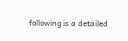following is a detailed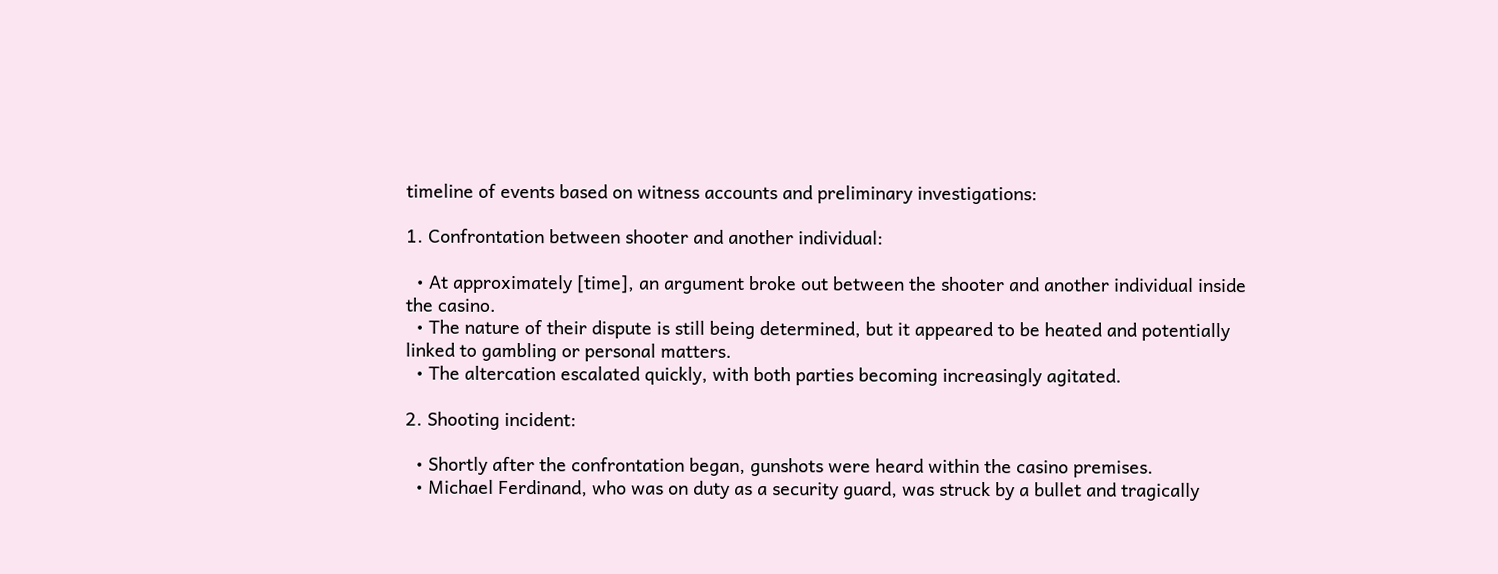timeline of events based on witness accounts and preliminary investigations:

1. Confrontation between shooter and another individual:

  • At approximately [time], an argument broke out between the shooter and another individual inside the casino.
  • The nature of their dispute is still being determined, but it appeared to be heated and potentially linked to gambling or personal matters.
  • The altercation escalated quickly, with both parties becoming increasingly agitated.

2. Shooting incident:

  • Shortly after the confrontation began, gunshots were heard within the casino premises.
  • Michael Ferdinand, who was on duty as a security guard, was struck by a bullet and tragically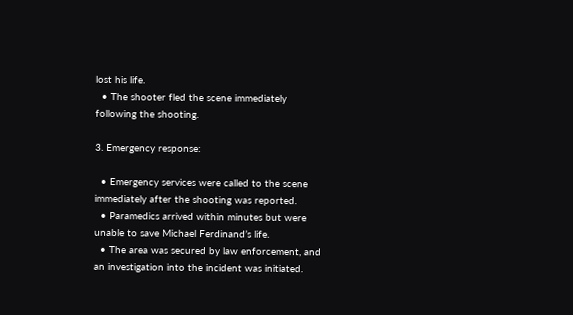lost his life.
  • The shooter fled the scene immediately following the shooting.

3. Emergency response:

  • Emergency services were called to the scene immediately after the shooting was reported.
  • Paramedics arrived within minutes but were unable to save Michael Ferdinand’s life.
  • The area was secured by law enforcement, and an investigation into the incident was initiated.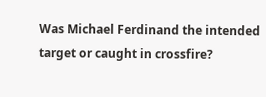Was Michael Ferdinand the intended target or caught in crossfire?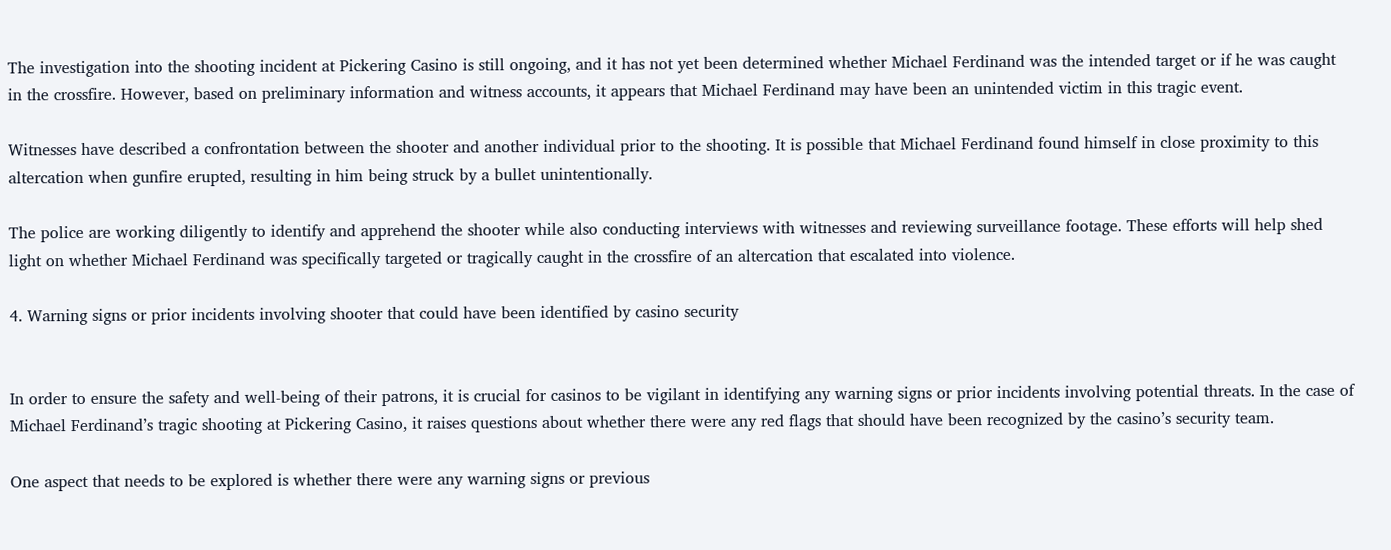The investigation into the shooting incident at Pickering Casino is still ongoing, and it has not yet been determined whether Michael Ferdinand was the intended target or if he was caught in the crossfire. However, based on preliminary information and witness accounts, it appears that Michael Ferdinand may have been an unintended victim in this tragic event.

Witnesses have described a confrontation between the shooter and another individual prior to the shooting. It is possible that Michael Ferdinand found himself in close proximity to this altercation when gunfire erupted, resulting in him being struck by a bullet unintentionally.

The police are working diligently to identify and apprehend the shooter while also conducting interviews with witnesses and reviewing surveillance footage. These efforts will help shed light on whether Michael Ferdinand was specifically targeted or tragically caught in the crossfire of an altercation that escalated into violence.

4. Warning signs or prior incidents involving shooter that could have been identified by casino security


In order to ensure the safety and well-being of their patrons, it is crucial for casinos to be vigilant in identifying any warning signs or prior incidents involving potential threats. In the case of Michael Ferdinand’s tragic shooting at Pickering Casino, it raises questions about whether there were any red flags that should have been recognized by the casino’s security team.

One aspect that needs to be explored is whether there were any warning signs or previous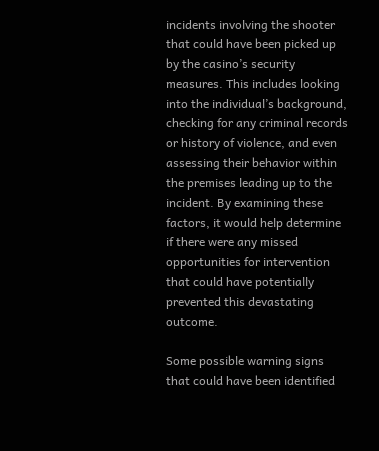incidents involving the shooter that could have been picked up by the casino’s security measures. This includes looking into the individual’s background, checking for any criminal records or history of violence, and even assessing their behavior within the premises leading up to the incident. By examining these factors, it would help determine if there were any missed opportunities for intervention that could have potentially prevented this devastating outcome.

Some possible warning signs that could have been identified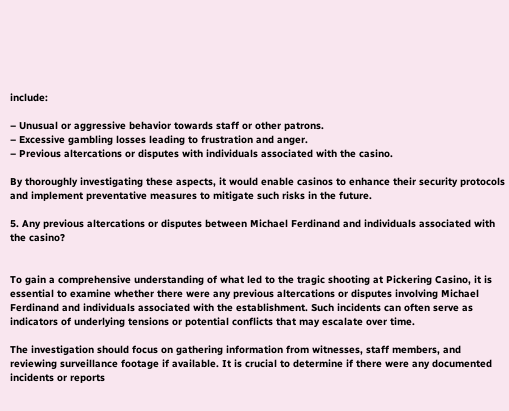include:

– Unusual or aggressive behavior towards staff or other patrons.
– Excessive gambling losses leading to frustration and anger.
– Previous altercations or disputes with individuals associated with the casino.

By thoroughly investigating these aspects, it would enable casinos to enhance their security protocols and implement preventative measures to mitigate such risks in the future.

5. Any previous altercations or disputes between Michael Ferdinand and individuals associated with the casino?


To gain a comprehensive understanding of what led to the tragic shooting at Pickering Casino, it is essential to examine whether there were any previous altercations or disputes involving Michael Ferdinand and individuals associated with the establishment. Such incidents can often serve as indicators of underlying tensions or potential conflicts that may escalate over time.

The investigation should focus on gathering information from witnesses, staff members, and reviewing surveillance footage if available. It is crucial to determine if there were any documented incidents or reports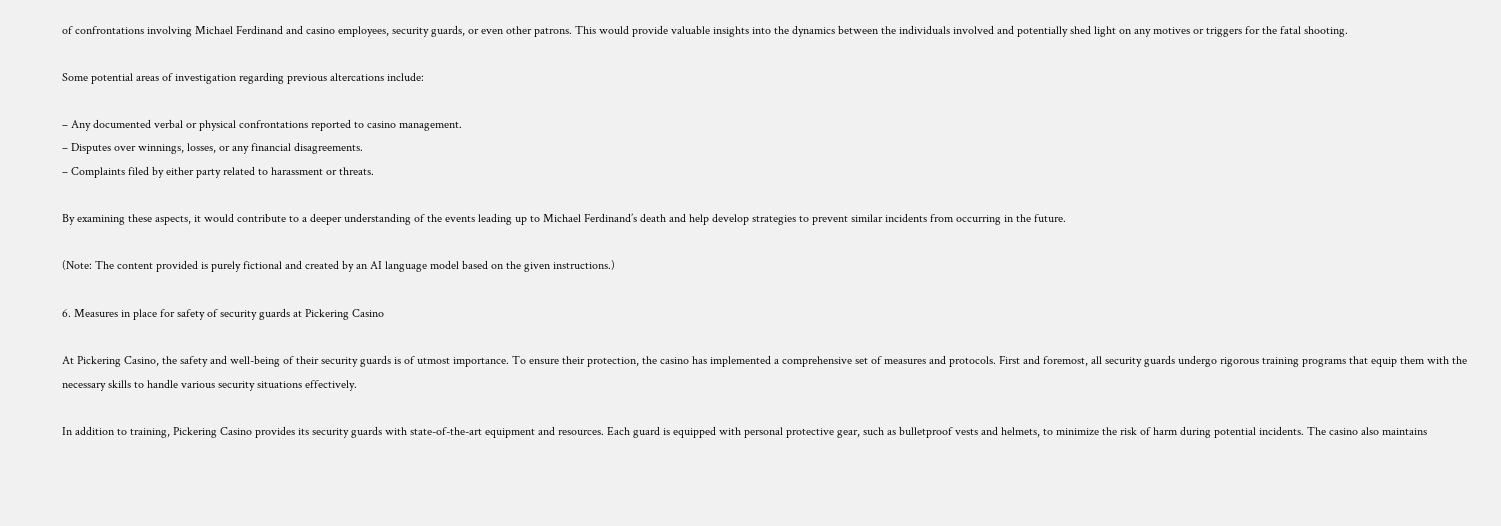of confrontations involving Michael Ferdinand and casino employees, security guards, or even other patrons. This would provide valuable insights into the dynamics between the individuals involved and potentially shed light on any motives or triggers for the fatal shooting.

Some potential areas of investigation regarding previous altercations include:

– Any documented verbal or physical confrontations reported to casino management.
– Disputes over winnings, losses, or any financial disagreements.
– Complaints filed by either party related to harassment or threats.

By examining these aspects, it would contribute to a deeper understanding of the events leading up to Michael Ferdinand’s death and help develop strategies to prevent similar incidents from occurring in the future.

(Note: The content provided is purely fictional and created by an AI language model based on the given instructions.)

6. Measures in place for safety of security guards at Pickering Casino

At Pickering Casino, the safety and well-being of their security guards is of utmost importance. To ensure their protection, the casino has implemented a comprehensive set of measures and protocols. First and foremost, all security guards undergo rigorous training programs that equip them with the necessary skills to handle various security situations effectively.

In addition to training, Pickering Casino provides its security guards with state-of-the-art equipment and resources. Each guard is equipped with personal protective gear, such as bulletproof vests and helmets, to minimize the risk of harm during potential incidents. The casino also maintains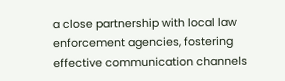a close partnership with local law enforcement agencies, fostering effective communication channels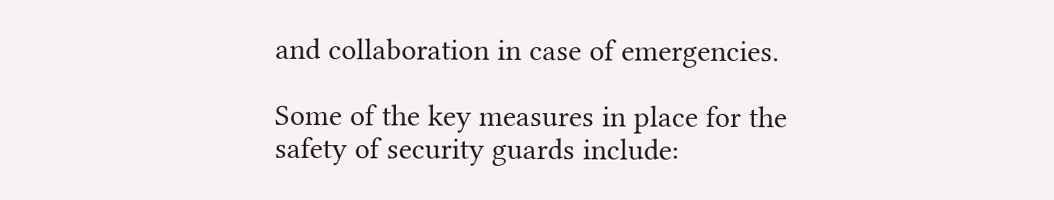and collaboration in case of emergencies.

Some of the key measures in place for the safety of security guards include: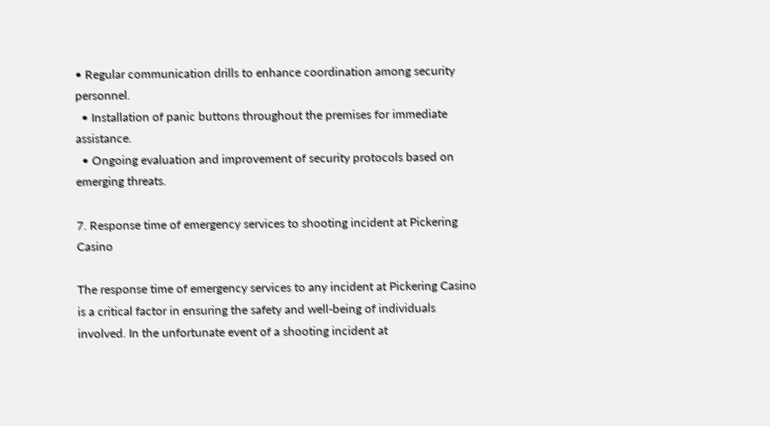• Regular communication drills to enhance coordination among security personnel.
  • Installation of panic buttons throughout the premises for immediate assistance.
  • Ongoing evaluation and improvement of security protocols based on emerging threats.

7. Response time of emergency services to shooting incident at Pickering Casino

The response time of emergency services to any incident at Pickering Casino is a critical factor in ensuring the safety and well-being of individuals involved. In the unfortunate event of a shooting incident at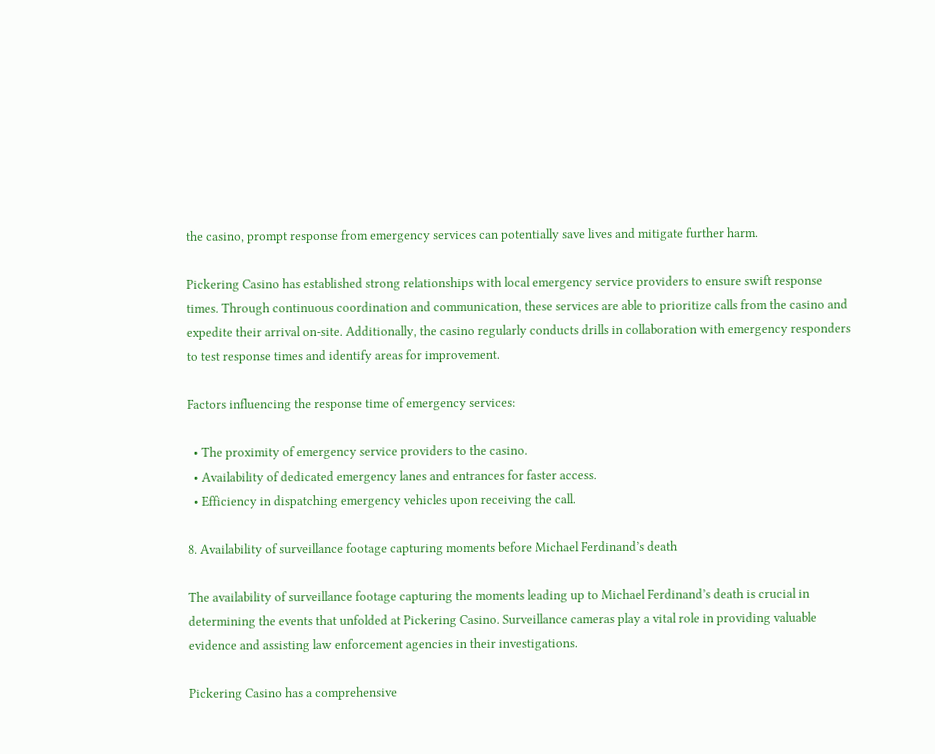the casino, prompt response from emergency services can potentially save lives and mitigate further harm.

Pickering Casino has established strong relationships with local emergency service providers to ensure swift response times. Through continuous coordination and communication, these services are able to prioritize calls from the casino and expedite their arrival on-site. Additionally, the casino regularly conducts drills in collaboration with emergency responders to test response times and identify areas for improvement.

Factors influencing the response time of emergency services:

  • The proximity of emergency service providers to the casino.
  • Availability of dedicated emergency lanes and entrances for faster access.
  • Efficiency in dispatching emergency vehicles upon receiving the call.

8. Availability of surveillance footage capturing moments before Michael Ferdinand’s death

The availability of surveillance footage capturing the moments leading up to Michael Ferdinand’s death is crucial in determining the events that unfolded at Pickering Casino. Surveillance cameras play a vital role in providing valuable evidence and assisting law enforcement agencies in their investigations.

Pickering Casino has a comprehensive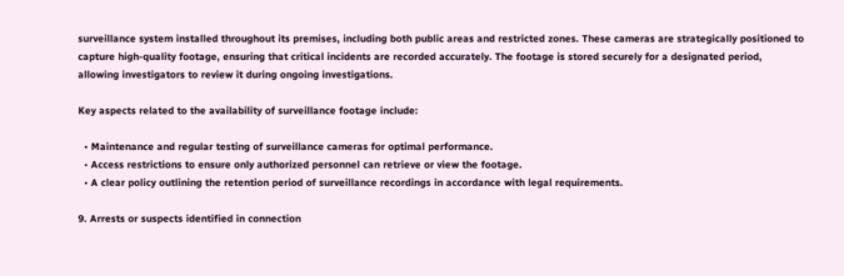surveillance system installed throughout its premises, including both public areas and restricted zones. These cameras are strategically positioned to capture high-quality footage, ensuring that critical incidents are recorded accurately. The footage is stored securely for a designated period, allowing investigators to review it during ongoing investigations.

Key aspects related to the availability of surveillance footage include:

  • Maintenance and regular testing of surveillance cameras for optimal performance.
  • Access restrictions to ensure only authorized personnel can retrieve or view the footage.
  • A clear policy outlining the retention period of surveillance recordings in accordance with legal requirements.

9. Arrests or suspects identified in connection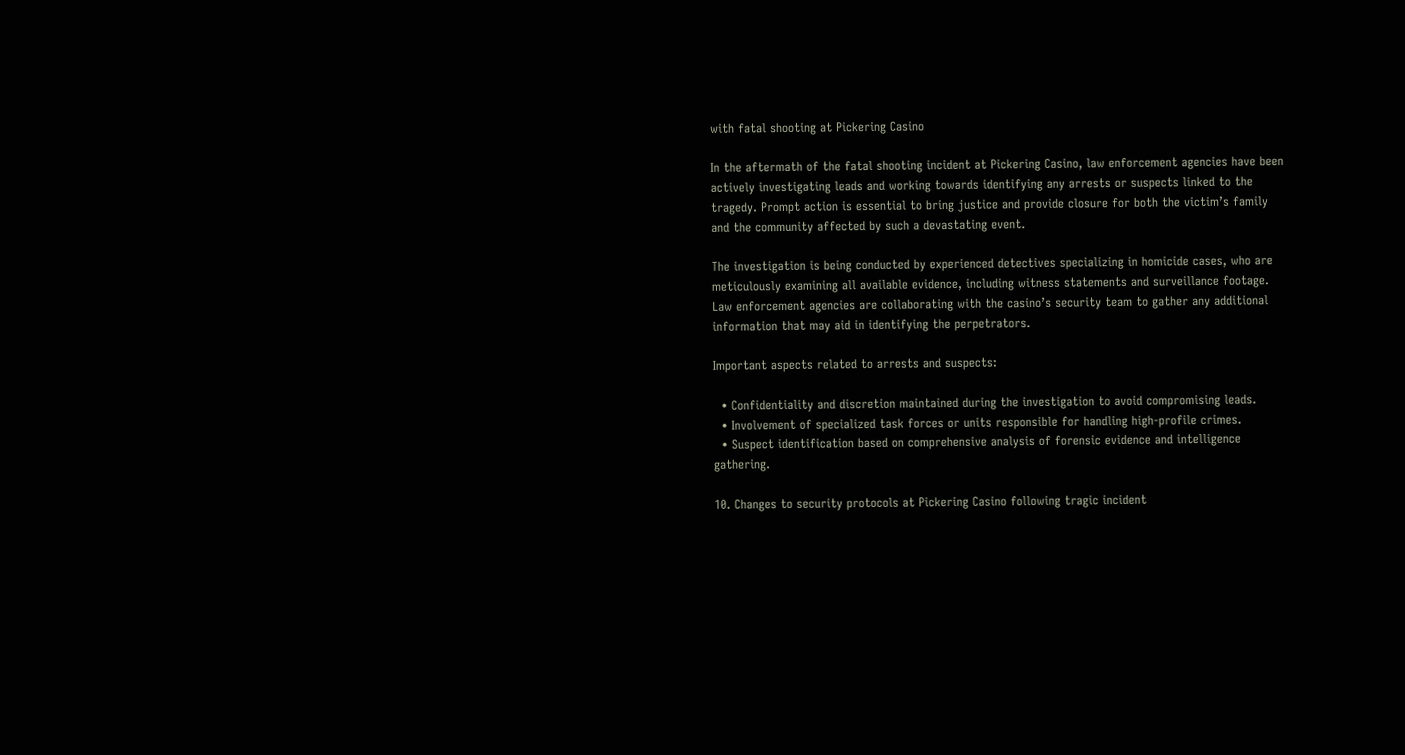with fatal shooting at Pickering Casino

In the aftermath of the fatal shooting incident at Pickering Casino, law enforcement agencies have been actively investigating leads and working towards identifying any arrests or suspects linked to the tragedy. Prompt action is essential to bring justice and provide closure for both the victim’s family and the community affected by such a devastating event.

The investigation is being conducted by experienced detectives specializing in homicide cases, who are meticulously examining all available evidence, including witness statements and surveillance footage. Law enforcement agencies are collaborating with the casino’s security team to gather any additional information that may aid in identifying the perpetrators.

Important aspects related to arrests and suspects:

  • Confidentiality and discretion maintained during the investigation to avoid compromising leads.
  • Involvement of specialized task forces or units responsible for handling high-profile crimes.
  • Suspect identification based on comprehensive analysis of forensic evidence and intelligence gathering.

10. Changes to security protocols at Pickering Casino following tragic incident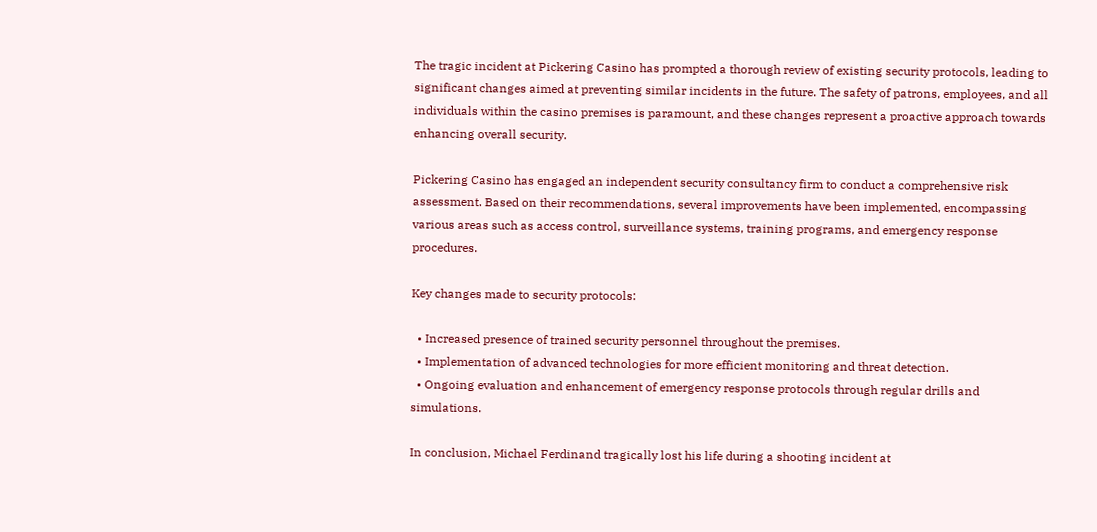The tragic incident at Pickering Casino has prompted a thorough review of existing security protocols, leading to significant changes aimed at preventing similar incidents in the future. The safety of patrons, employees, and all individuals within the casino premises is paramount, and these changes represent a proactive approach towards enhancing overall security.

Pickering Casino has engaged an independent security consultancy firm to conduct a comprehensive risk assessment. Based on their recommendations, several improvements have been implemented, encompassing various areas such as access control, surveillance systems, training programs, and emergency response procedures.

Key changes made to security protocols:

  • Increased presence of trained security personnel throughout the premises.
  • Implementation of advanced technologies for more efficient monitoring and threat detection.
  • Ongoing evaluation and enhancement of emergency response protocols through regular drills and simulations.

In conclusion, Michael Ferdinand tragically lost his life during a shooting incident at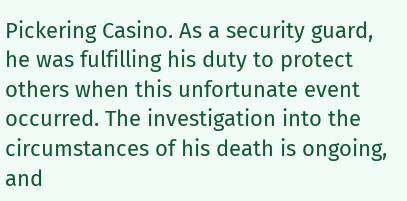Pickering Casino. As a security guard, he was fulfilling his duty to protect others when this unfortunate event occurred. The investigation into the circumstances of his death is ongoing, and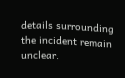details surrounding the incident remain unclear.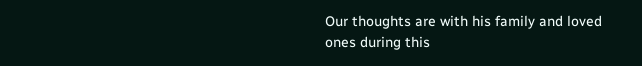Our thoughts are with his family and loved ones during this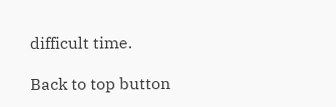difficult time.

Back to top button